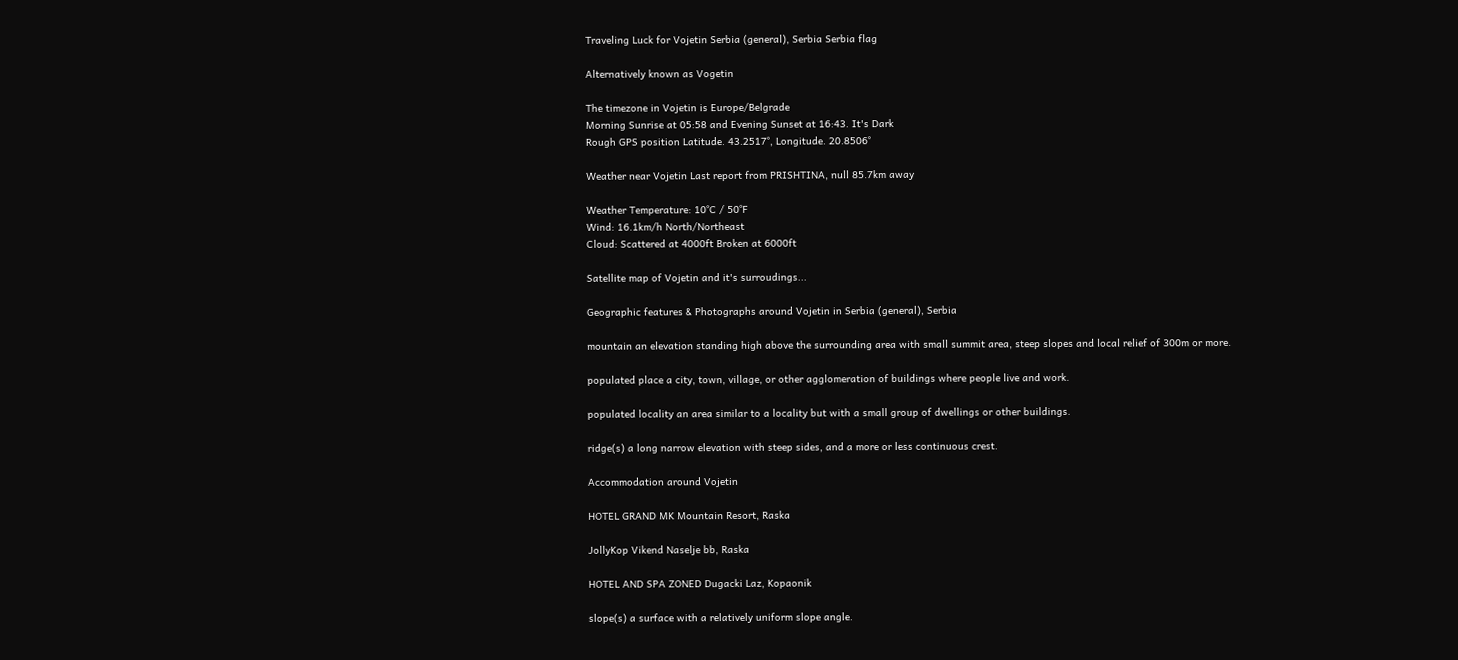Traveling Luck for Vojetin Serbia (general), Serbia Serbia flag

Alternatively known as Vogetin

The timezone in Vojetin is Europe/Belgrade
Morning Sunrise at 05:58 and Evening Sunset at 16:43. It's Dark
Rough GPS position Latitude. 43.2517°, Longitude. 20.8506°

Weather near Vojetin Last report from PRISHTINA, null 85.7km away

Weather Temperature: 10°C / 50°F
Wind: 16.1km/h North/Northeast
Cloud: Scattered at 4000ft Broken at 6000ft

Satellite map of Vojetin and it's surroudings...

Geographic features & Photographs around Vojetin in Serbia (general), Serbia

mountain an elevation standing high above the surrounding area with small summit area, steep slopes and local relief of 300m or more.

populated place a city, town, village, or other agglomeration of buildings where people live and work.

populated locality an area similar to a locality but with a small group of dwellings or other buildings.

ridge(s) a long narrow elevation with steep sides, and a more or less continuous crest.

Accommodation around Vojetin

HOTEL GRAND MK Mountain Resort, Raska

JollyKop Vikend Naselje bb, Raska

HOTEL AND SPA ZONED Dugacki Laz, Kopaonik

slope(s) a surface with a relatively uniform slope angle.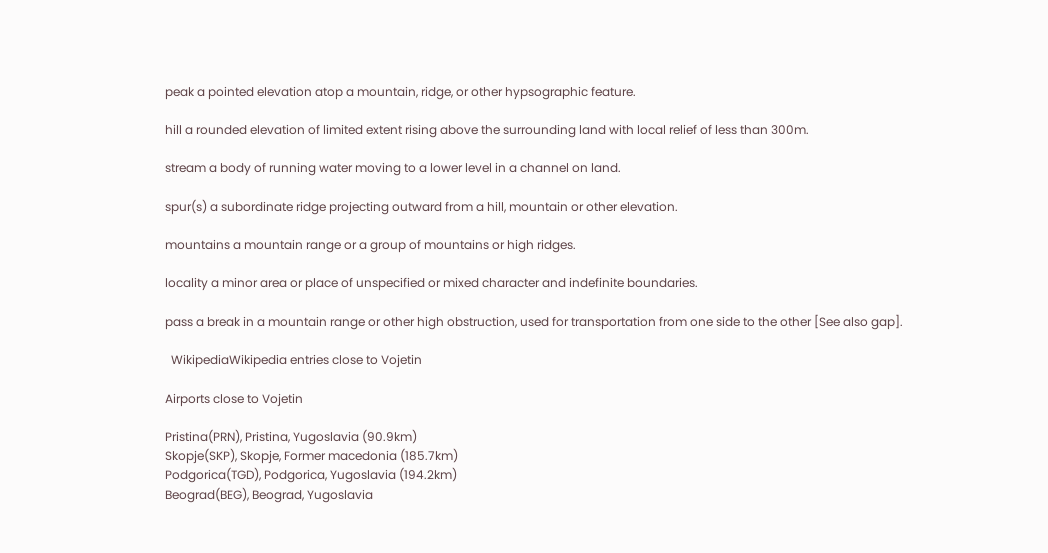peak a pointed elevation atop a mountain, ridge, or other hypsographic feature.

hill a rounded elevation of limited extent rising above the surrounding land with local relief of less than 300m.

stream a body of running water moving to a lower level in a channel on land.

spur(s) a subordinate ridge projecting outward from a hill, mountain or other elevation.

mountains a mountain range or a group of mountains or high ridges.

locality a minor area or place of unspecified or mixed character and indefinite boundaries.

pass a break in a mountain range or other high obstruction, used for transportation from one side to the other [See also gap].

  WikipediaWikipedia entries close to Vojetin

Airports close to Vojetin

Pristina(PRN), Pristina, Yugoslavia (90.9km)
Skopje(SKP), Skopje, Former macedonia (185.7km)
Podgorica(TGD), Podgorica, Yugoslavia (194.2km)
Beograd(BEG), Beograd, Yugoslavia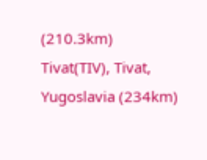(210.3km)
Tivat(TIV), Tivat, Yugoslavia (234km)